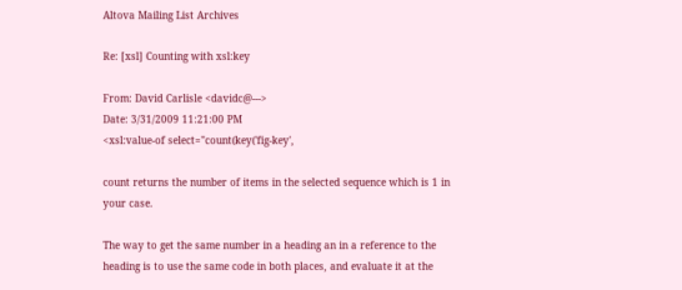Altova Mailing List Archives

Re: [xsl] Counting with xsl:key

From: David Carlisle <davidc@--->
Date: 3/31/2009 11:21:00 PM
<xsl:value-of select="count(key('fig-key',

count returns the number of items in the selected sequence which is 1 in
your case.

The way to get the same number in a heading an in a reference to the
heading is to use the same code in both places, and evaluate it at the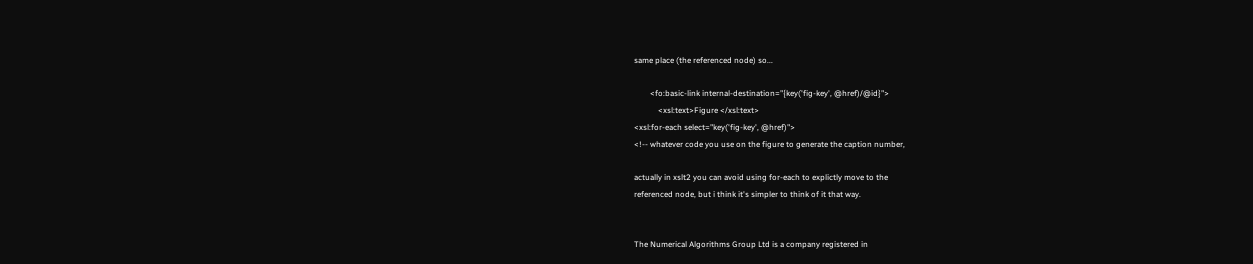same place (the referenced node) so...

        <fo:basic-link internal-destination="{key('fig-key', @href)/@id}">
            <xsl:text>Figure </xsl:text>
<xsl:for-each select="key('fig-key', @href)">
<!-- whatever code you use on the figure to generate the caption number,

actually in xslt2 you can avoid using for-each to explictly move to the
referenced node, but i think it's simpler to think of it that way.


The Numerical Algorithms Group Ltd is a company registered in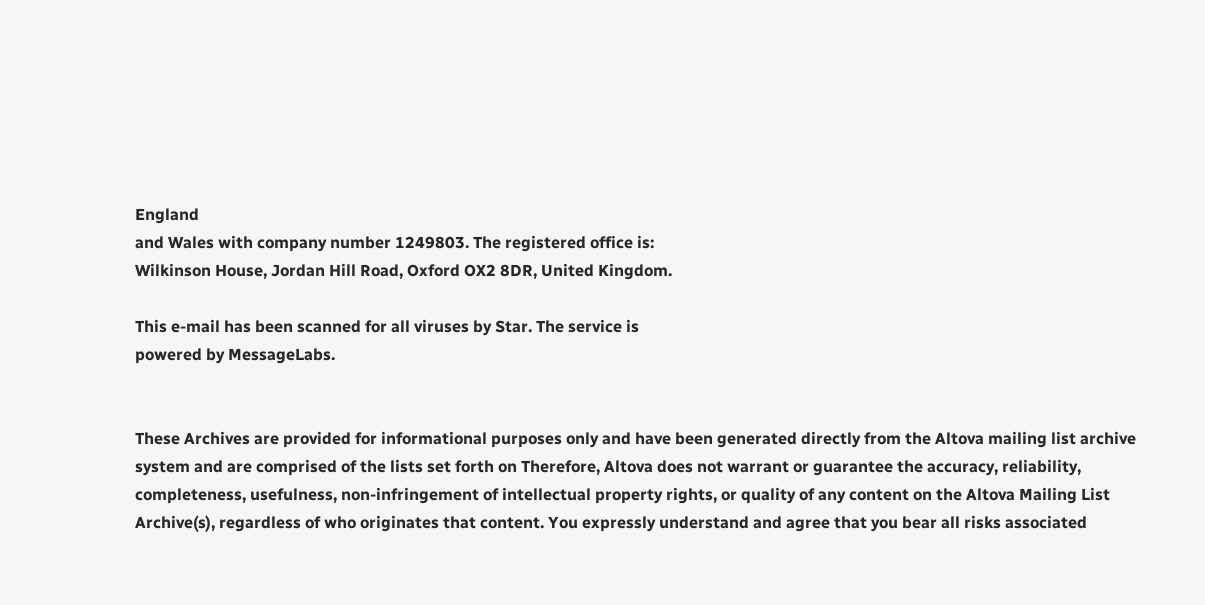England
and Wales with company number 1249803. The registered office is:
Wilkinson House, Jordan Hill Road, Oxford OX2 8DR, United Kingdom.

This e-mail has been scanned for all viruses by Star. The service is
powered by MessageLabs.


These Archives are provided for informational purposes only and have been generated directly from the Altova mailing list archive system and are comprised of the lists set forth on Therefore, Altova does not warrant or guarantee the accuracy, reliability, completeness, usefulness, non-infringement of intellectual property rights, or quality of any content on the Altova Mailing List Archive(s), regardless of who originates that content. You expressly understand and agree that you bear all risks associated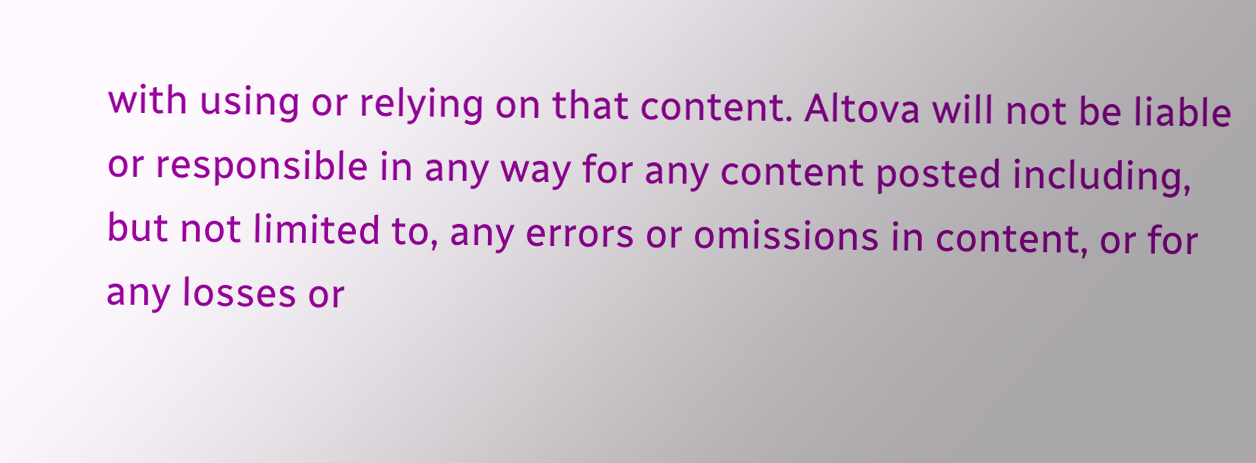with using or relying on that content. Altova will not be liable or responsible in any way for any content posted including, but not limited to, any errors or omissions in content, or for any losses or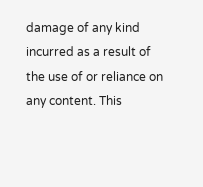damage of any kind incurred as a result of the use of or reliance on any content. This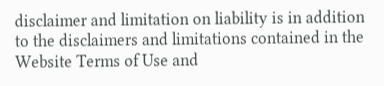disclaimer and limitation on liability is in addition to the disclaimers and limitations contained in the Website Terms of Use and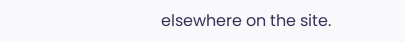elsewhere on the site.